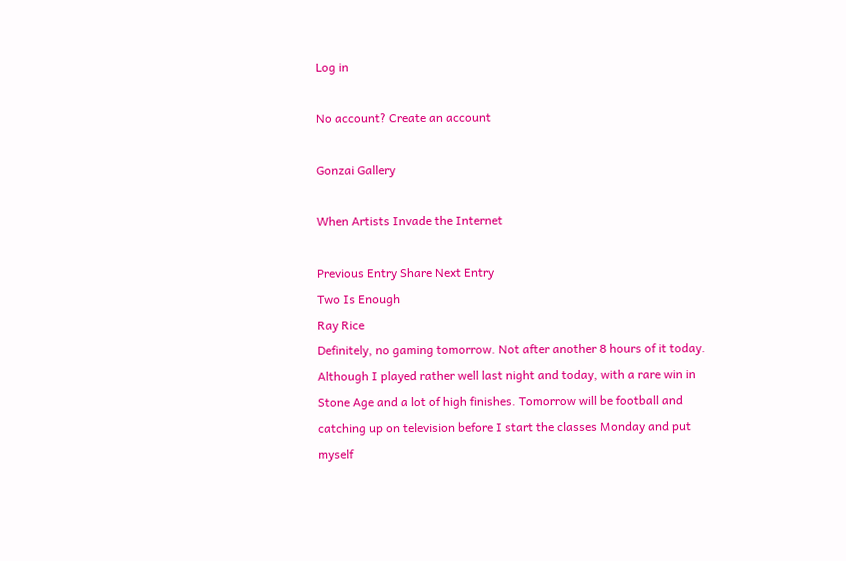Log in

No account? Create an account

Gonzai Gallery

When Artists Invade the Internet

Previous Entry Share Next Entry
Two Is Enough
Ray Rice
Definitely, no gaming tomorrow. Not after another 8 hours of it today. Although I played rather well last night and today, with a rare win in Stone Age and a lot of high finishes. Tomorrow will be football and catching up on television before I start the classes Monday and put myself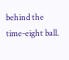behind the time-eight ball.